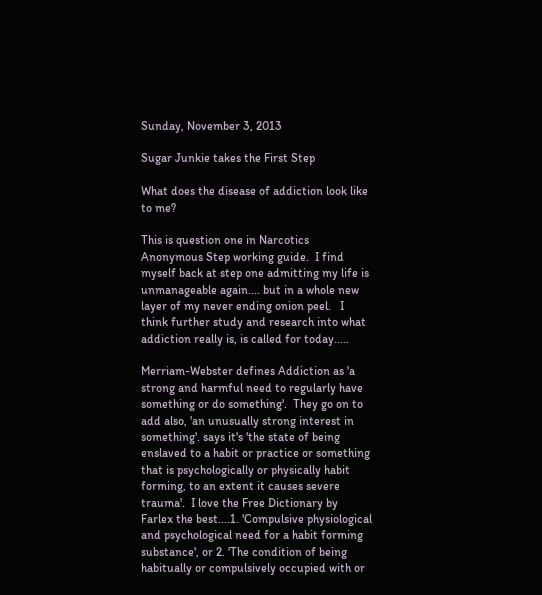Sunday, November 3, 2013

Sugar Junkie takes the First Step

What does the disease of addiction look like to me?

This is question one in Narcotics Anonymous Step working guide.  I find myself back at step one admitting my life is unmanageable again.... but in a whole new layer of my never ending onion peel.   I think further study and research into what addiction really is, is called for today.....

Merriam-Webster defines Addiction as 'a strong and harmful need to regularly have something or do something'.  They go on to add also, 'an unusually strong interest in something'. says it's 'the state of being enslaved to a habit or practice or something that is psychologically or physically habit forming, to an extent it causes severe trauma'.  I love the Free Dictionary by Farlex the best....1. 'Compulsive physiological and psychological need for a habit forming substance', or 2. 'The condition of being habitually or compulsively occupied with or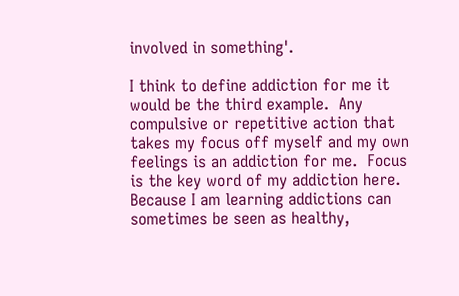involved in something'.

I think to define addiction for me it would be the third example.  Any compulsive or repetitive action that takes my focus off myself and my own feelings is an addiction for me.  Focus is the key word of my addiction here.  Because I am learning addictions can sometimes be seen as healthy,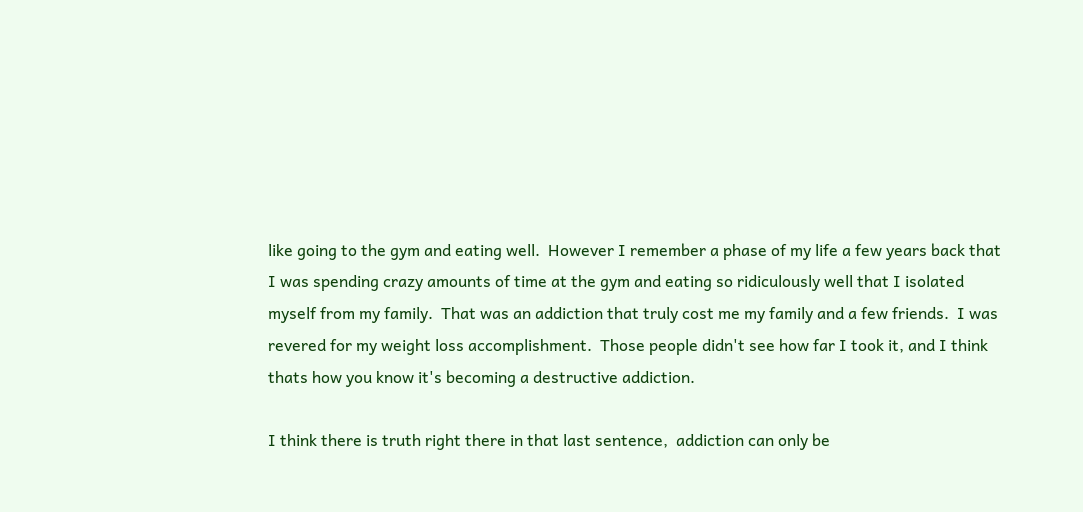like going to the gym and eating well.  However I remember a phase of my life a few years back that I was spending crazy amounts of time at the gym and eating so ridiculously well that I isolated myself from my family.  That was an addiction that truly cost me my family and a few friends.  I was revered for my weight loss accomplishment.  Those people didn't see how far I took it, and I think thats how you know it's becoming a destructive addiction.

I think there is truth right there in that last sentence,  addiction can only be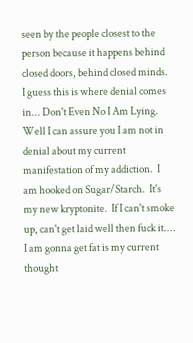seen by the people closest to the person because it happens behind closed doors, behind closed minds.  I guess this is where denial comes in... Don't Even No I Am Lying.  Well I can assure you I am not in denial about my current manifestation of my addiction.  I am hooked on Sugar/Starch.  It's my new kryptonite.  If I can't smoke up, can't get laid well then fuck it.... I am gonna get fat is my current thought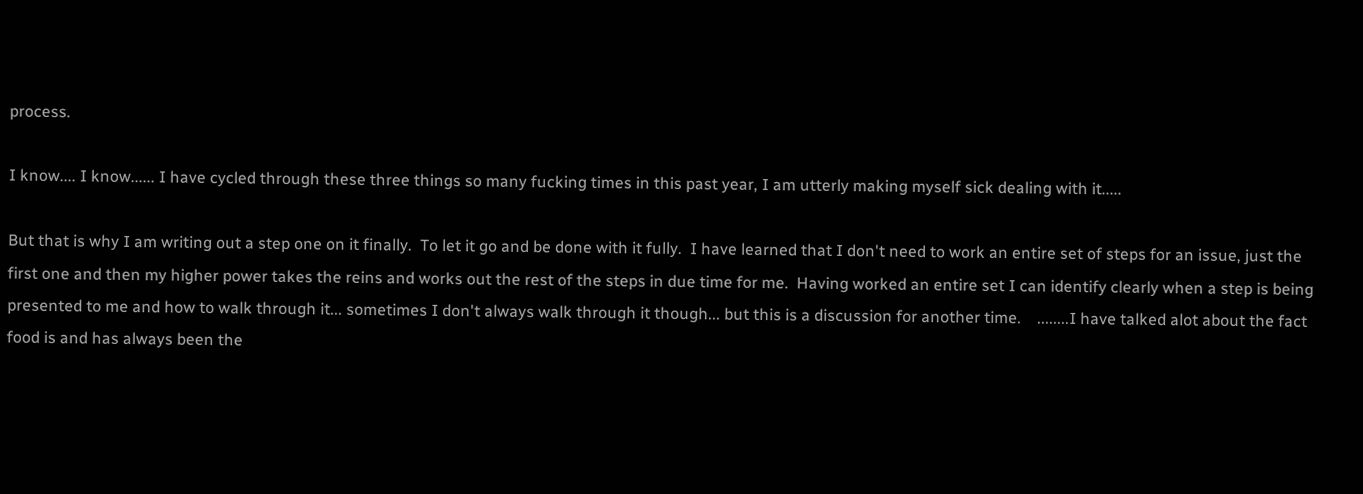process.

I know.... I know...... I have cycled through these three things so many fucking times in this past year, I am utterly making myself sick dealing with it.....

But that is why I am writing out a step one on it finally.  To let it go and be done with it fully.  I have learned that I don't need to work an entire set of steps for an issue, just the first one and then my higher power takes the reins and works out the rest of the steps in due time for me.  Having worked an entire set I can identify clearly when a step is being presented to me and how to walk through it... sometimes I don't always walk through it though... but this is a discussion for another time.    ........I have talked alot about the fact food is and has always been the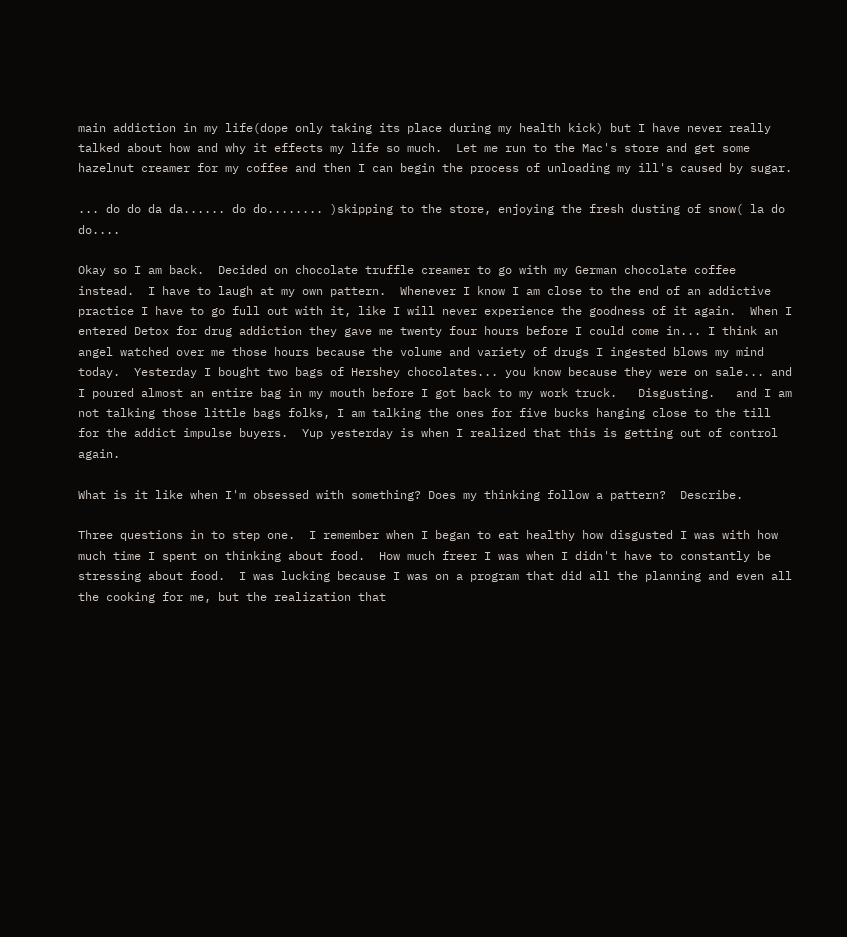main addiction in my life(dope only taking its place during my health kick) but I have never really talked about how and why it effects my life so much.  Let me run to the Mac's store and get some hazelnut creamer for my coffee and then I can begin the process of unloading my ill's caused by sugar.

... do do da da...... do do........ )skipping to the store, enjoying the fresh dusting of snow( la do do....

Okay so I am back.  Decided on chocolate truffle creamer to go with my German chocolate coffee instead.  I have to laugh at my own pattern.  Whenever I know I am close to the end of an addictive practice I have to go full out with it, like I will never experience the goodness of it again.  When I entered Detox for drug addiction they gave me twenty four hours before I could come in... I think an angel watched over me those hours because the volume and variety of drugs I ingested blows my mind today.  Yesterday I bought two bags of Hershey chocolates... you know because they were on sale... and I poured almost an entire bag in my mouth before I got back to my work truck.   Disgusting.   and I am not talking those little bags folks, I am talking the ones for five bucks hanging close to the till for the addict impulse buyers.  Yup yesterday is when I realized that this is getting out of control again.

What is it like when I'm obsessed with something? Does my thinking follow a pattern?  Describe.

Three questions in to step one.  I remember when I began to eat healthy how disgusted I was with how much time I spent on thinking about food.  How much freer I was when I didn't have to constantly be stressing about food.  I was lucking because I was on a program that did all the planning and even all the cooking for me, but the realization that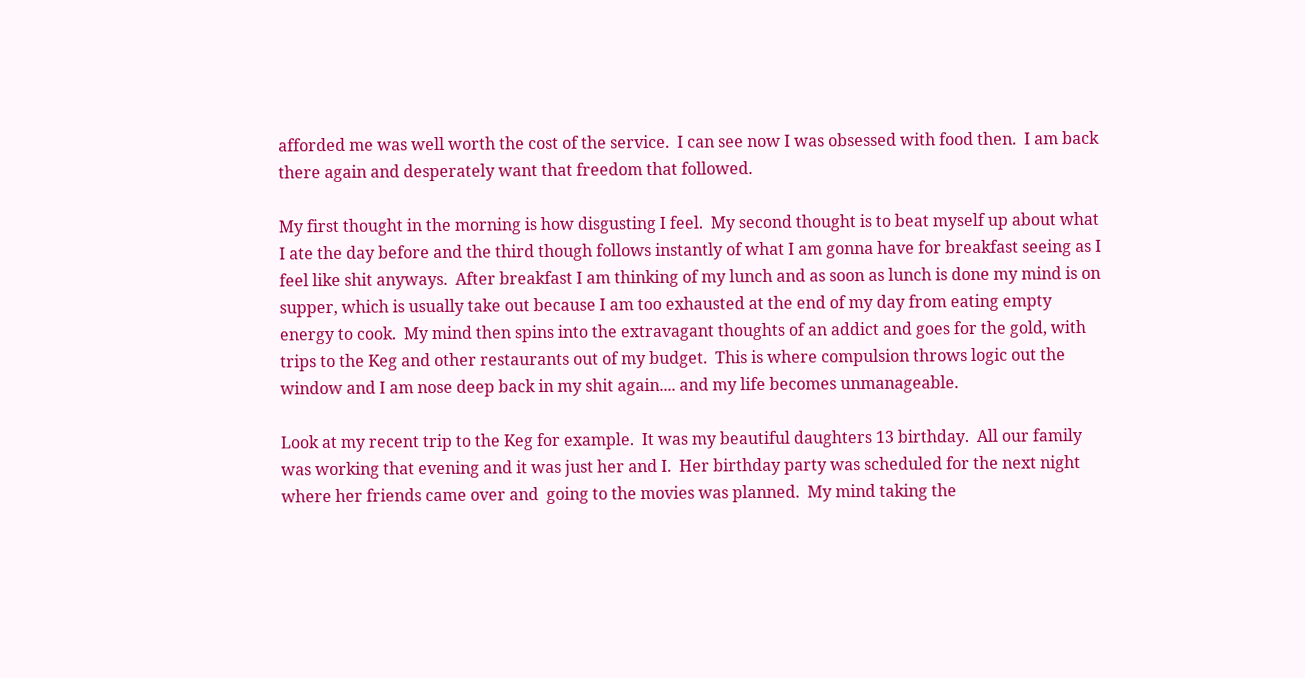afforded me was well worth the cost of the service.  I can see now I was obsessed with food then.  I am back there again and desperately want that freedom that followed.

My first thought in the morning is how disgusting I feel.  My second thought is to beat myself up about what I ate the day before and the third though follows instantly of what I am gonna have for breakfast seeing as I feel like shit anyways.  After breakfast I am thinking of my lunch and as soon as lunch is done my mind is on supper, which is usually take out because I am too exhausted at the end of my day from eating empty energy to cook.  My mind then spins into the extravagant thoughts of an addict and goes for the gold, with trips to the Keg and other restaurants out of my budget.  This is where compulsion throws logic out the window and I am nose deep back in my shit again.... and my life becomes unmanageable.

Look at my recent trip to the Keg for example.  It was my beautiful daughters 13 birthday.  All our family was working that evening and it was just her and I.  Her birthday party was scheduled for the next night where her friends came over and  going to the movies was planned.  My mind taking the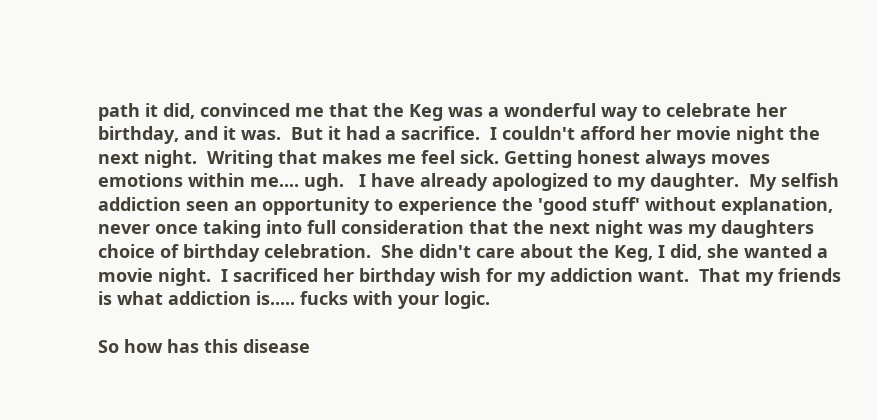path it did, convinced me that the Keg was a wonderful way to celebrate her birthday, and it was.  But it had a sacrifice.  I couldn't afford her movie night the next night.  Writing that makes me feel sick. Getting honest always moves emotions within me.... ugh.   I have already apologized to my daughter.  My selfish addiction seen an opportunity to experience the 'good stuff' without explanation, never once taking into full consideration that the next night was my daughters choice of birthday celebration.  She didn't care about the Keg, I did, she wanted a movie night.  I sacrificed her birthday wish for my addiction want.  That my friends is what addiction is..... fucks with your logic.

So how has this disease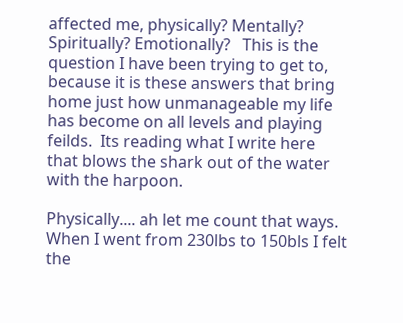affected me, physically? Mentally? Spiritually? Emotionally?   This is the question I have been trying to get to, because it is these answers that bring home just how unmanageable my life has become on all levels and playing feilds.  Its reading what I write here that blows the shark out of the water with the harpoon.

Physically.... ah let me count that ways.  When I went from 230lbs to 150bls I felt the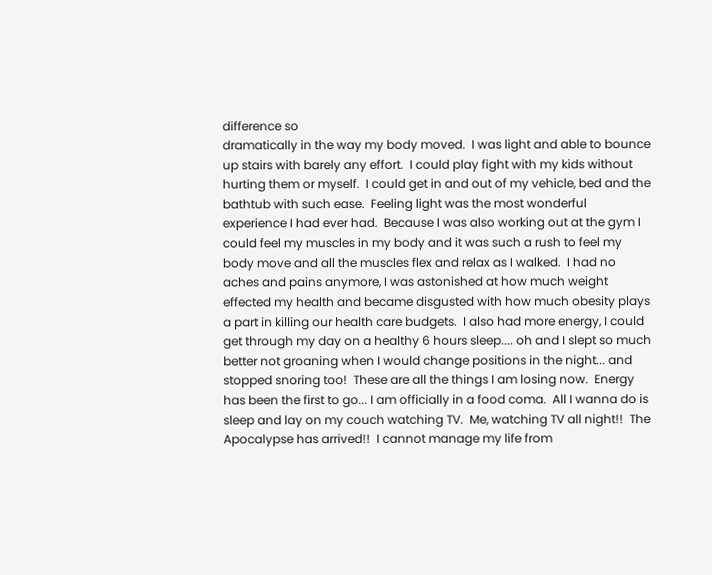difference so
dramatically in the way my body moved.  I was light and able to bounce up stairs with barely any effort.  I could play fight with my kids without hurting them or myself.  I could get in and out of my vehicle, bed and the bathtub with such ease.  Feeling light was the most wonderful experience I had ever had.  Because I was also working out at the gym I could feel my muscles in my body and it was such a rush to feel my body move and all the muscles flex and relax as I walked.  I had no aches and pains anymore, I was astonished at how much weight effected my health and became disgusted with how much obesity plays a part in killing our health care budgets.  I also had more energy, I could get through my day on a healthy 6 hours sleep.... oh and I slept so much better not groaning when I would change positions in the night... and stopped snoring too!  These are all the things I am losing now.  Energy has been the first to go... I am officially in a food coma.  All I wanna do is sleep and lay on my couch watching TV.  Me, watching TV all night!!  The Apocalypse has arrived!!  I cannot manage my life from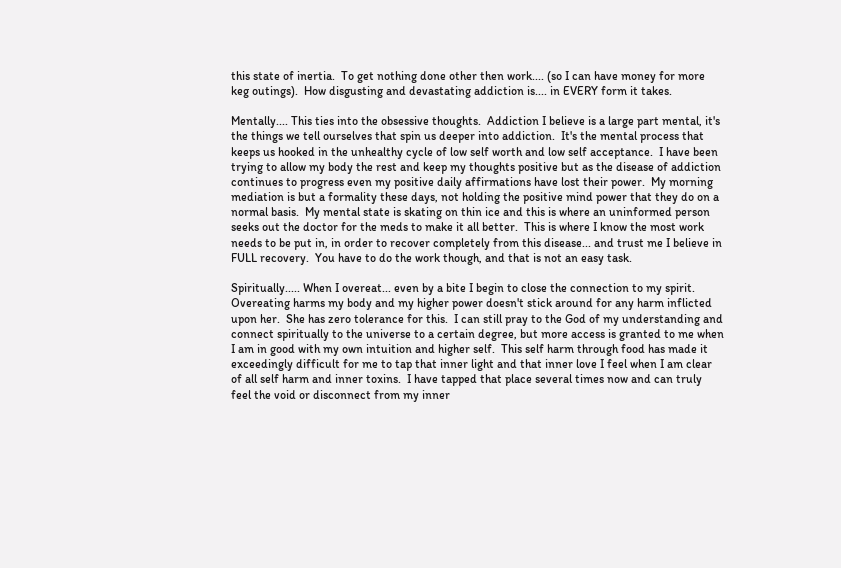this state of inertia.  To get nothing done other then work.... (so I can have money for more keg outings).  How disgusting and devastating addiction is.... in EVERY form it takes.

Mentally.... This ties into the obsessive thoughts.  Addiction I believe is a large part mental, it's the things we tell ourselves that spin us deeper into addiction.  It's the mental process that keeps us hooked in the unhealthy cycle of low self worth and low self acceptance.  I have been trying to allow my body the rest and keep my thoughts positive but as the disease of addiction continues to progress even my positive daily affirmations have lost their power.  My morning mediation is but a formality these days, not holding the positive mind power that they do on a normal basis.  My mental state is skating on thin ice and this is where an uninformed person seeks out the doctor for the meds to make it all better.  This is where I know the most work needs to be put in, in order to recover completely from this disease... and trust me I believe in FULL recovery.  You have to do the work though, and that is not an easy task.

Spiritually..... When I overeat... even by a bite I begin to close the connection to my spirit.  Overeating harms my body and my higher power doesn't stick around for any harm inflicted upon her.  She has zero tolerance for this.  I can still pray to the God of my understanding and connect spiritually to the universe to a certain degree, but more access is granted to me when I am in good with my own intuition and higher self.  This self harm through food has made it exceedingly difficult for me to tap that inner light and that inner love I feel when I am clear of all self harm and inner toxins.  I have tapped that place several times now and can truly feel the void or disconnect from my inner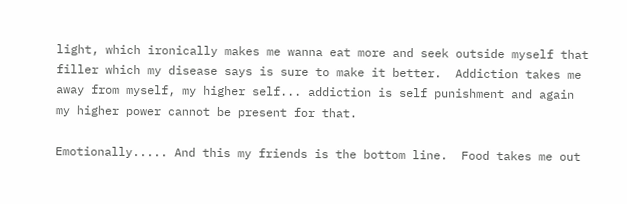light, which ironically makes me wanna eat more and seek outside myself that filler which my disease says is sure to make it better.  Addiction takes me away from myself, my higher self... addiction is self punishment and again my higher power cannot be present for that.

Emotionally..... And this my friends is the bottom line.  Food takes me out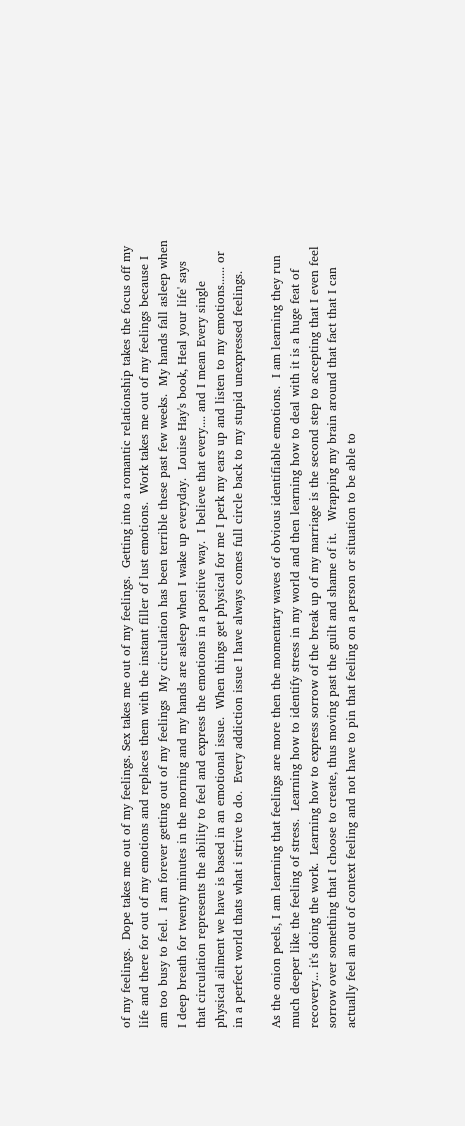of my feelings.  Dope takes me out of my feelings. Sex takes me out of my feelings.  Getting into a romantic relationship takes the focus off my life and there for out of my emotions and replaces them with the instant filler of lust emotions.  Work takes me out of my feelings because I am too busy to feel.  I am forever getting out of my feelings  My circulation has been terrible these past few weeks.  My hands fall asleep when I deep breath for twenty minutes in the morning and my hands are asleep when I wake up everyday.  Louise Hay's book, Heal your life' says that circulation represents the ability to feel and express the emotions in a positive way.  I believe that every.... and I mean Every single physical ailment we have is based in an emotional issue.  When things get physical for me I perk my ears up and listen to my emotions...... or in a perfect world thats what i strive to do.  Every addiction issue I have always comes full circle back to my stupid unexpressed feelings.

As the onion peels, I am learning that feelings are more then the momentary waves of obvious identifiable emotions.  I am learning they run much deeper like the feeling of stress.  Learning how to identify stress in my world and then learning how to deal with it is a huge feat of recovery... it's doing the work.  Learning how to express sorrow of the break up of my marriage is the second step to accepting that I even feel sorrow over something that I choose to create, thus moving past the guilt and shame of it.   Wrapping my brain around that fact that I can actually feel an out of context feeling and not have to pin that feeling on a person or situation to be able to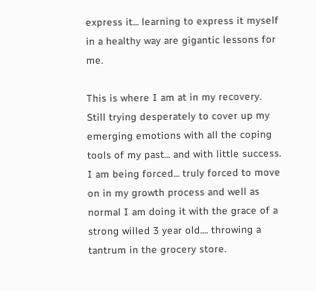express it... learning to express it myself in a healthy way are gigantic lessons for me.

This is where I am at in my recovery.  Still trying desperately to cover up my emerging emotions with all the coping tools of my past... and with little success.  I am being forced... truly forced to move on in my growth process and well as normal I am doing it with the grace of a strong willed 3 year old.... throwing a tantrum in the grocery store.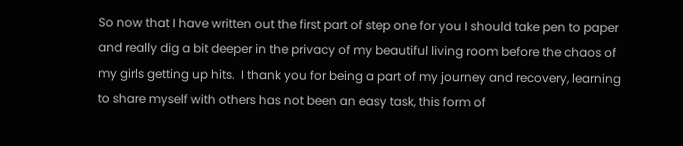So now that I have written out the first part of step one for you I should take pen to paper and really dig a bit deeper in the privacy of my beautiful living room before the chaos of my girls getting up hits.  I thank you for being a part of my journey and recovery, learning to share myself with others has not been an easy task, this form of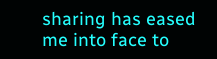sharing has eased me into face to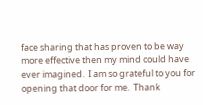face sharing that has proven to be way more effective then my mind could have ever imagined.  I am so grateful to you for opening that door for me.  Thank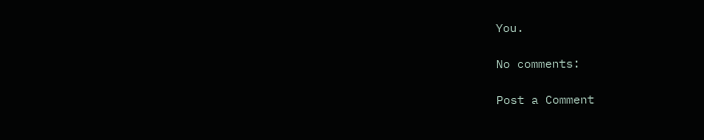You.

No comments:

Post a Comment